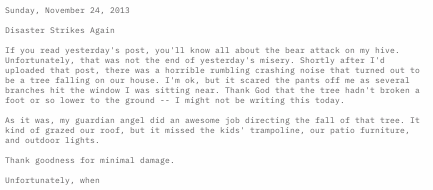Sunday, November 24, 2013

Disaster Strikes Again

If you read yesterday's post, you'll know all about the bear attack on my hive. Unfortunately, that was not the end of yesterday's misery. Shortly after I'd uploaded that post, there was a horrible rumbling crashing noise that turned out to be a tree falling on our house. I'm ok, but it scared the pants off me as several branches hit the window I was sitting near. Thank God that the tree hadn't broken a foot or so lower to the ground -- I might not be writing this today.

As it was, my guardian angel did an awesome job directing the fall of that tree. It kind of grazed our roof, but it missed the kids' trampoline, our patio furniture, and outdoor lights.

Thank goodness for minimal damage.

Unfortunately, when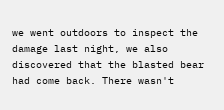we went outdoors to inspect the damage last night, we also discovered that the blasted bear had come back. There wasn't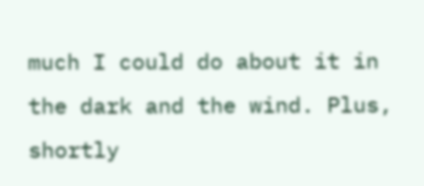much I could do about it in the dark and the wind. Plus, shortly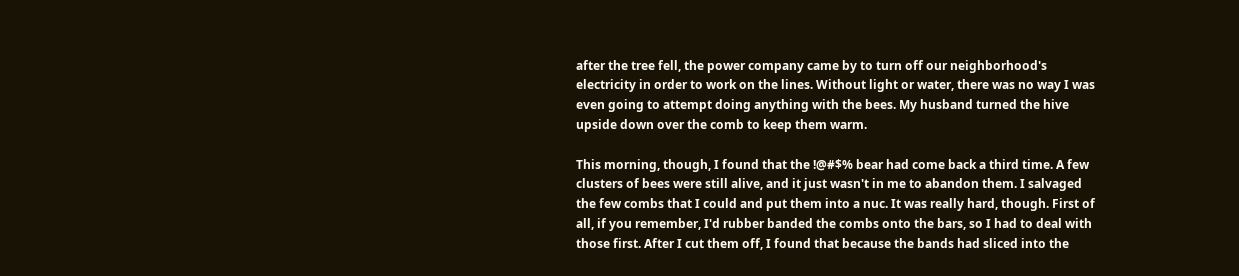after the tree fell, the power company came by to turn off our neighborhood's electricity in order to work on the lines. Without light or water, there was no way I was even going to attempt doing anything with the bees. My husband turned the hive upside down over the comb to keep them warm.

This morning, though, I found that the !@#$% bear had come back a third time. A few clusters of bees were still alive, and it just wasn't in me to abandon them. I salvaged the few combs that I could and put them into a nuc. It was really hard, though. First of all, if you remember, I'd rubber banded the combs onto the bars, so I had to deal with those first. After I cut them off, I found that because the bands had sliced into the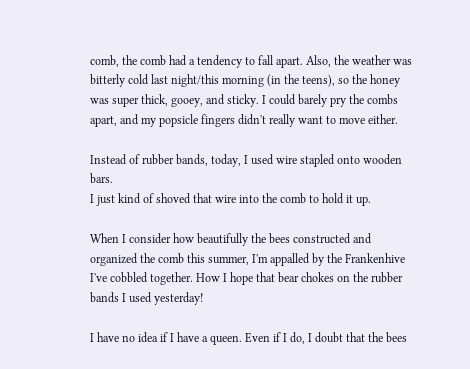comb, the comb had a tendency to fall apart. Also, the weather was bitterly cold last night/this morning (in the teens), so the honey was super thick, gooey, and sticky. I could barely pry the combs apart, and my popsicle fingers didn't really want to move either.

Instead of rubber bands, today, I used wire stapled onto wooden bars.
I just kind of shoved that wire into the comb to hold it up.

When I consider how beautifully the bees constructed and organized the comb this summer, I'm appalled by the Frankenhive I've cobbled together. How I hope that bear chokes on the rubber bands I used yesterday!

I have no idea if I have a queen. Even if I do, I doubt that the bees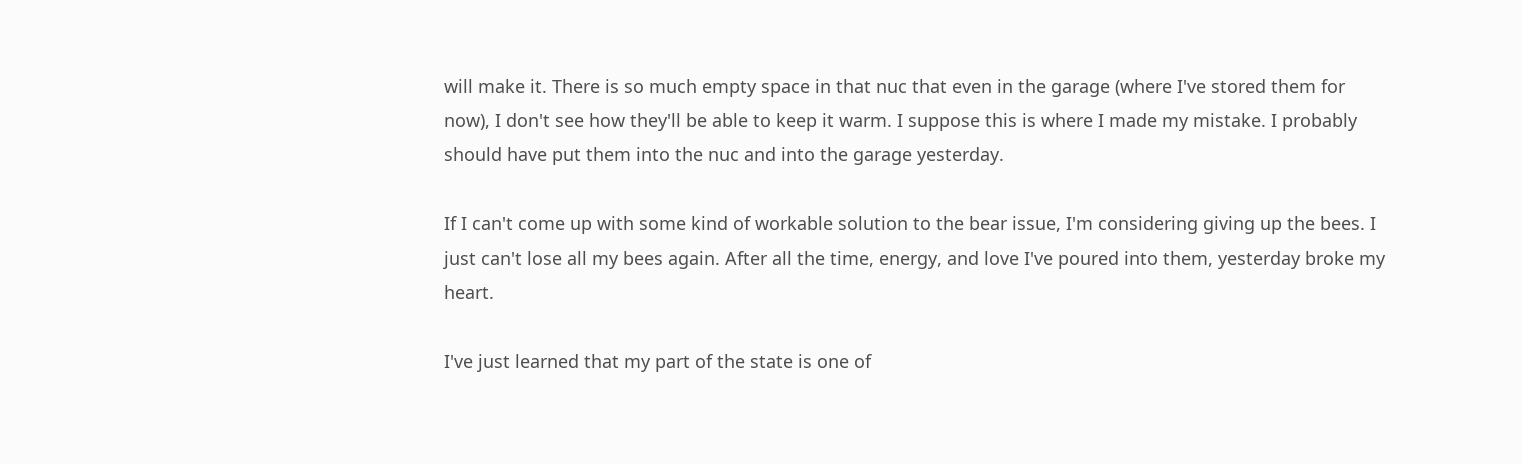will make it. There is so much empty space in that nuc that even in the garage (where I've stored them for now), I don't see how they'll be able to keep it warm. I suppose this is where I made my mistake. I probably should have put them into the nuc and into the garage yesterday.

If I can't come up with some kind of workable solution to the bear issue, I'm considering giving up the bees. I just can't lose all my bees again. After all the time, energy, and love I've poured into them, yesterday broke my heart.

I've just learned that my part of the state is one of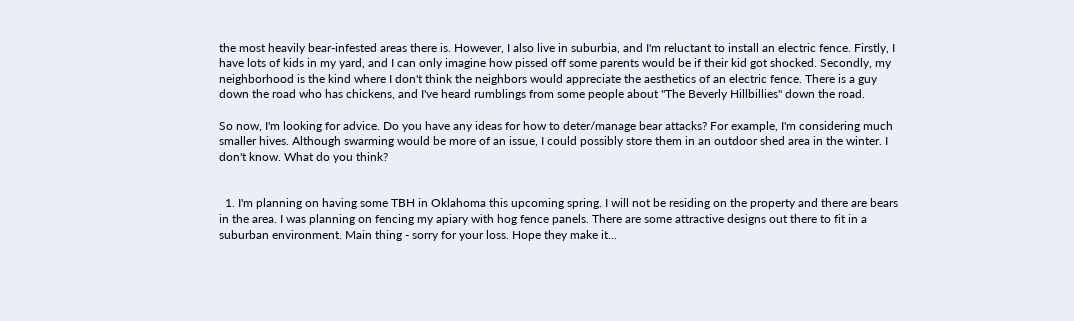the most heavily bear-infested areas there is. However, I also live in suburbia, and I'm reluctant to install an electric fence. Firstly, I have lots of kids in my yard, and I can only imagine how pissed off some parents would be if their kid got shocked. Secondly, my neighborhood is the kind where I don't think the neighbors would appreciate the aesthetics of an electric fence. There is a guy down the road who has chickens, and I've heard rumblings from some people about "The Beverly Hillbillies" down the road.

So now, I'm looking for advice. Do you have any ideas for how to deter/manage bear attacks? For example, I'm considering much smaller hives. Although swarming would be more of an issue, I could possibly store them in an outdoor shed area in the winter. I don't know. What do you think?


  1. I'm planning on having some TBH in Oklahoma this upcoming spring. I will not be residing on the property and there are bears in the area. I was planning on fencing my apiary with hog fence panels. There are some attractive designs out there to fit in a suburban environment. Main thing - sorry for your loss. Hope they make it...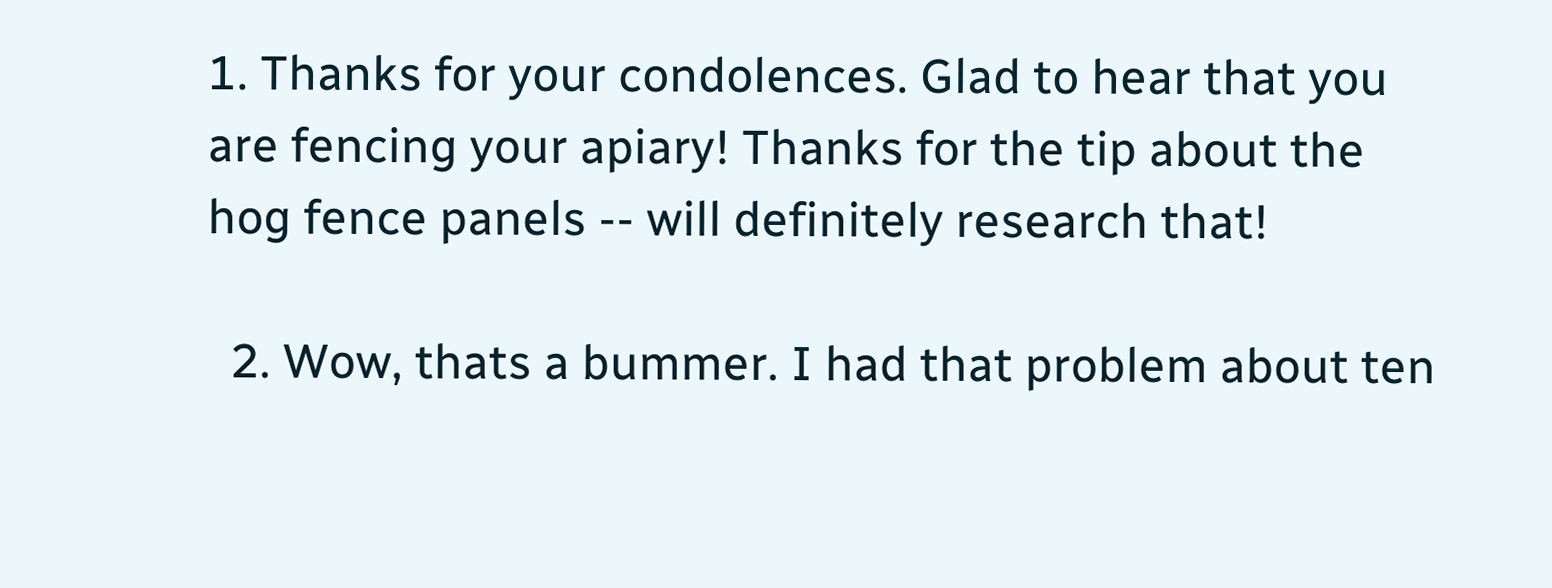1. Thanks for your condolences. Glad to hear that you are fencing your apiary! Thanks for the tip about the hog fence panels -- will definitely research that!

  2. Wow, thats a bummer. I had that problem about ten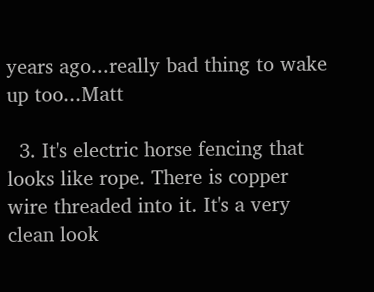years ago...really bad thing to wake up too...Matt

  3. It's electric horse fencing that looks like rope. There is copper wire threaded into it. It's a very clean look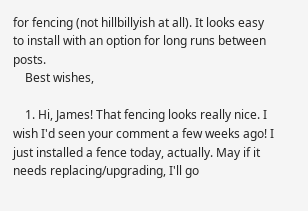for fencing (not hillbillyish at all). It looks easy to install with an option for long runs between posts.
    Best wishes,

    1. Hi, James! That fencing looks really nice. I wish I'd seen your comment a few weeks ago! I just installed a fence today, actually. May if it needs replacing/upgrading, I'll go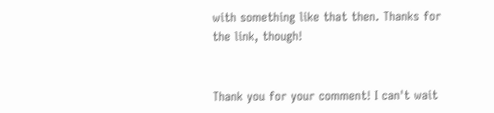with something like that then. Thanks for the link, though!


Thank you for your comment! I can't wait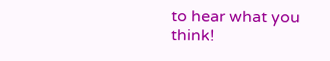to hear what you think!